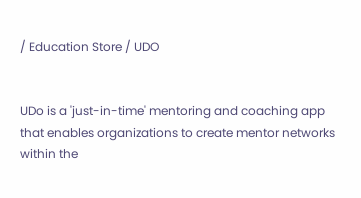/ Education Store / UDO


UDo is a 'just-in-time' mentoring and coaching app that enables organizations to create mentor networks within the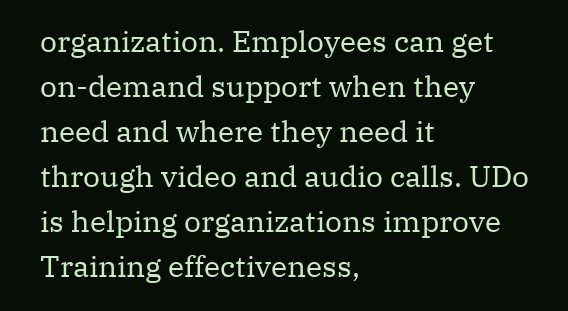organization. Employees can get on-demand support when they need and where they need it through video and audio calls. UDo is helping organizations improve Training effectiveness,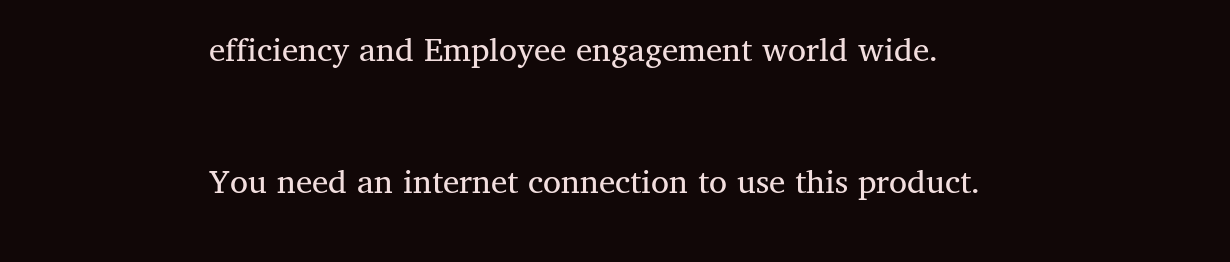efficiency and Employee engagement world wide.

You need an internet connection to use this product.